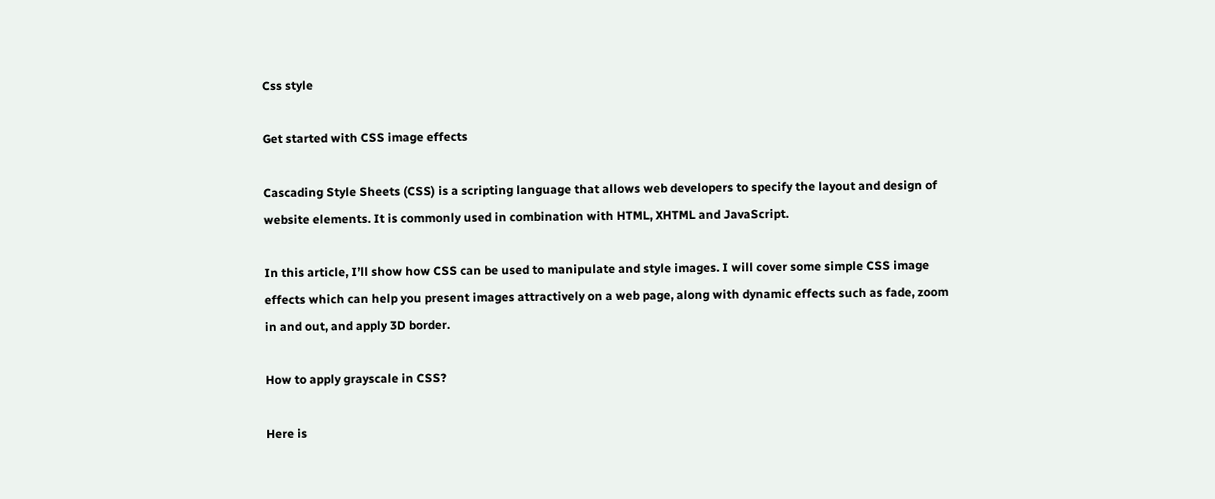Css style

Get started with CSS image effects

Cascading Style Sheets (CSS) is a scripting language that allows web developers to specify the layout and design of website elements. It is commonly used in combination with HTML, XHTML and JavaScript.

In this article, I’ll show how CSS can be used to manipulate and style images. I will cover some simple CSS image effects which can help you present images attractively on a web page, along with dynamic effects such as fade, zoom in and out, and apply 3D border.

How to apply grayscale in CSS?

Here is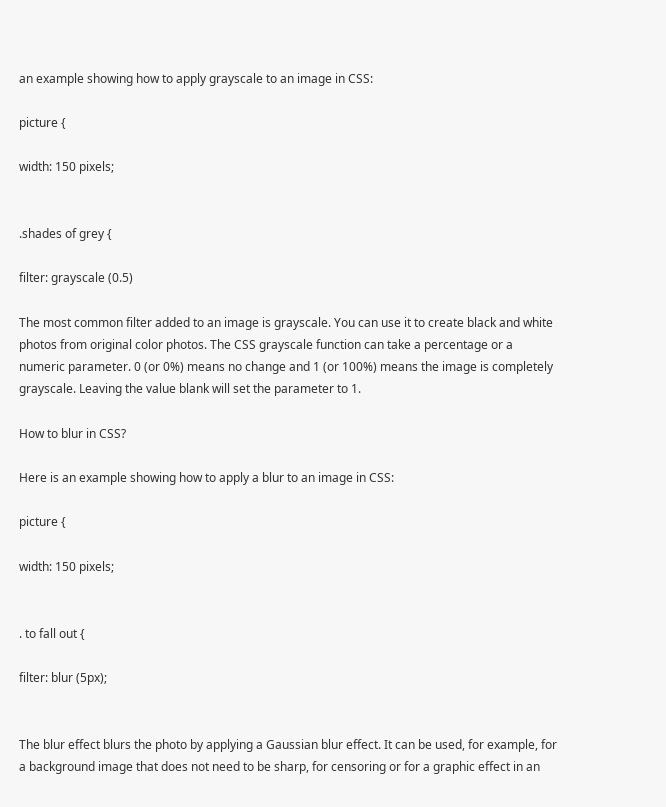an example showing how to apply grayscale to an image in CSS:

picture {

width: 150 pixels;


.shades of grey {

filter: grayscale (0.5)

The most common filter added to an image is grayscale. You can use it to create black and white photos from original color photos. The CSS grayscale function can take a percentage or a numeric parameter. 0 (or 0%) means no change and 1 (or 100%) means the image is completely grayscale. Leaving the value blank will set the parameter to 1.

How to blur in CSS?

Here is an example showing how to apply a blur to an image in CSS:

picture {

width: 150 pixels;


. to fall out {

filter: blur (5px);


The blur effect blurs the photo by applying a Gaussian blur effect. It can be used, for example, for a background image that does not need to be sharp, for censoring or for a graphic effect in an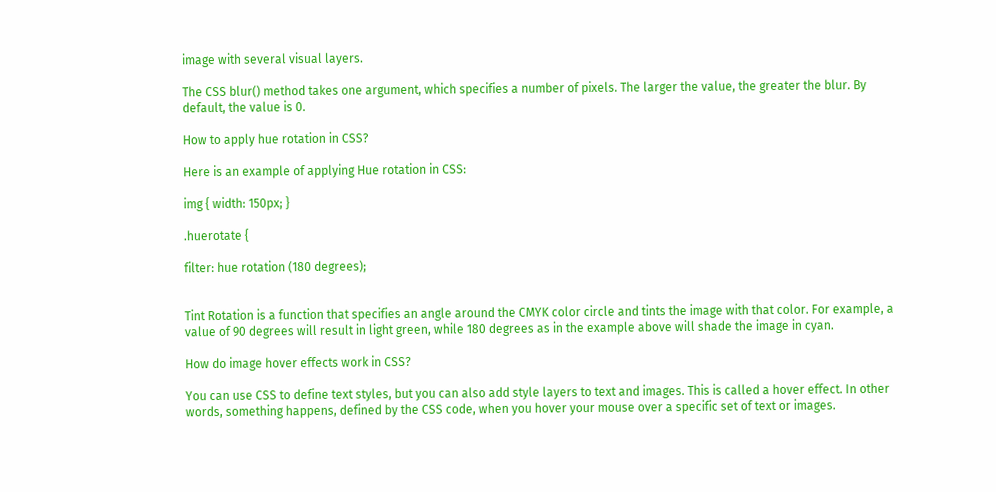image with several visual layers.

The CSS blur() method takes one argument, which specifies a number of pixels. The larger the value, the greater the blur. By default, the value is 0.

How to apply hue rotation in CSS?

Here is an example of applying Hue rotation in CSS:

img { width: 150px; }

.huerotate {

filter: hue rotation (180 degrees);


Tint Rotation is a function that specifies an angle around the CMYK color circle and tints the image with that color. For example, a value of 90 degrees will result in light green, while 180 degrees as in the example above will shade the image in cyan.

How do image hover effects work in CSS?

You can use CSS to define text styles, but you can also add style layers to text and images. This is called a hover effect. In other words, something happens, defined by the CSS code, when you hover your mouse over a specific set of text or images.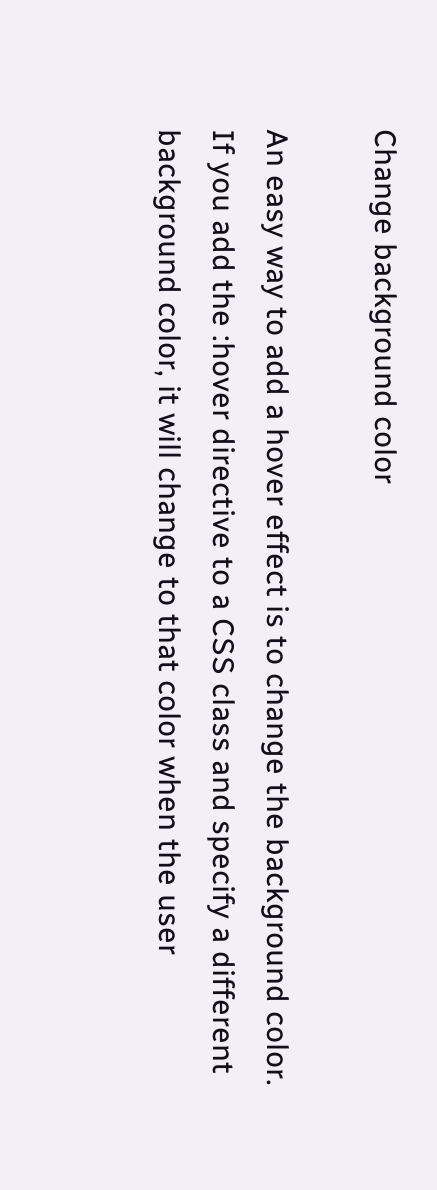Change background color

An easy way to add a hover effect is to change the background color. If you add the :hover directive to a CSS class and specify a different background color, it will change to that color when the user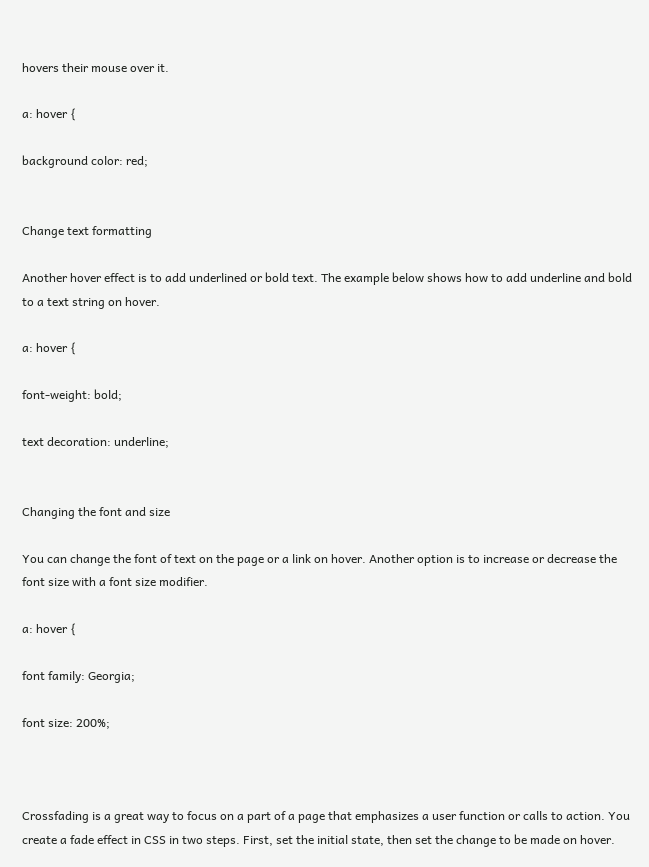hovers their mouse over it.

a: hover {

background color: red;


Change text formatting

Another hover effect is to add underlined or bold text. The example below shows how to add underline and bold to a text string on hover.

a: hover {

font-weight: bold;

text decoration: underline;


Changing the font and size

You can change the font of text on the page or a link on hover. Another option is to increase or decrease the font size with a font size modifier.

a: hover {

font family: Georgia;

font size: 200%;



Crossfading is a great way to focus on a part of a page that emphasizes a user function or calls to action. You create a fade effect in CSS in two steps. First, set the initial state, then set the change to be made on hover.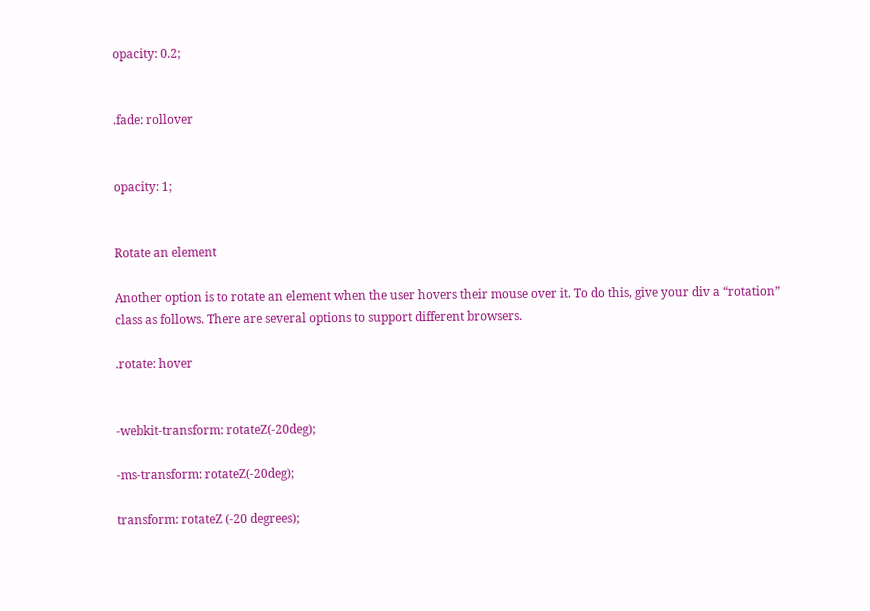opacity: 0.2;


.fade: rollover


opacity: 1;


Rotate an element

Another option is to rotate an element when the user hovers their mouse over it. To do this, give your div a “rotation” class as follows. There are several options to support different browsers.

.rotate: hover


-webkit-transform: rotateZ(-20deg);

-ms-transform: rotateZ(-20deg);

transform: rotateZ (-20 degrees);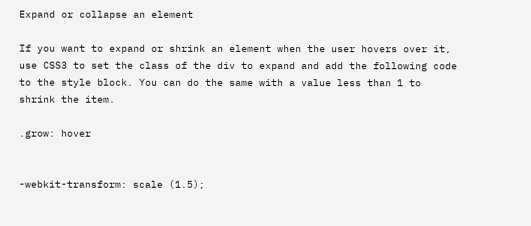Expand or collapse an element

If you want to expand or shrink an element when the user hovers over it, use CSS3 to set the class of the div to expand and add the following code to the style block. You can do the same with a value less than 1 to shrink the item.

.grow: hover


-webkit-transform: scale (1.5);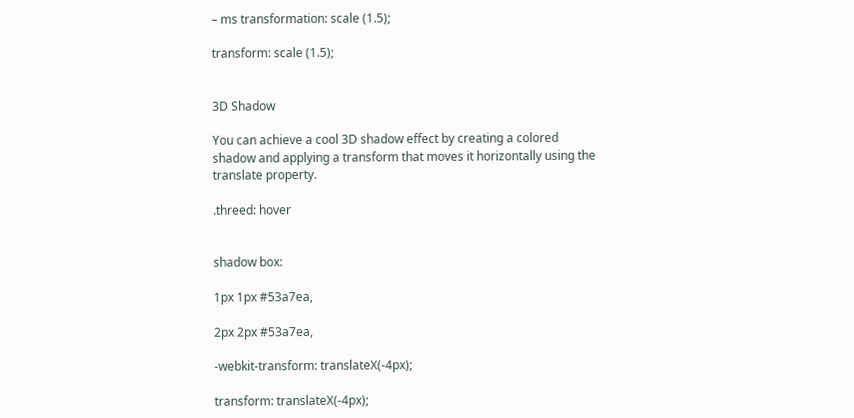– ms transformation: scale (1.5);

transform: scale (1.5);


3D Shadow

You can achieve a cool 3D shadow effect by creating a colored shadow and applying a transform that moves it horizontally using the translate property.

.threed: hover


shadow box:

1px 1px #53a7ea,

2px 2px #53a7ea,

-webkit-transform: translateX(-4px);

transform: translateX(-4px);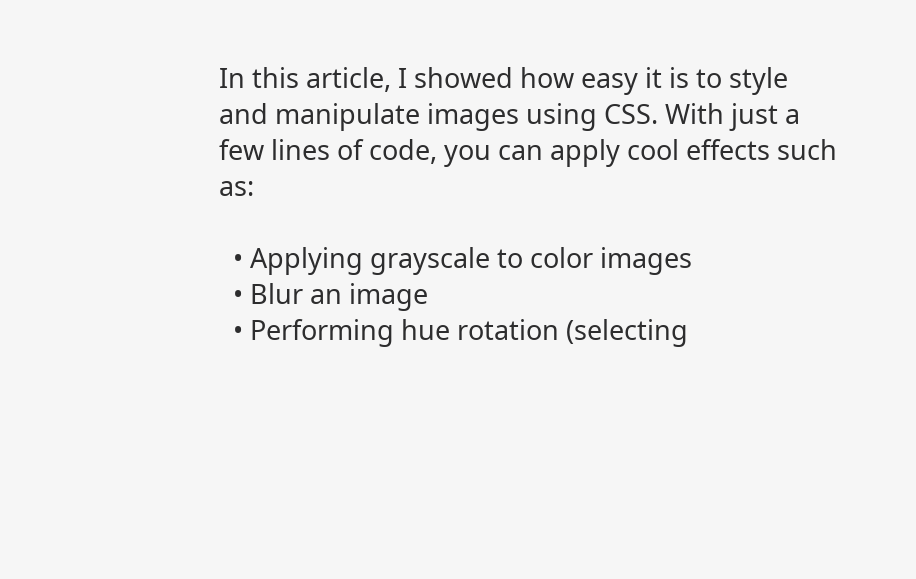In this article, I showed how easy it is to style and manipulate images using CSS. With just a few lines of code, you can apply cool effects such as:

  • Applying grayscale to color images
  • Blur an image
  • Performing hue rotation (selecting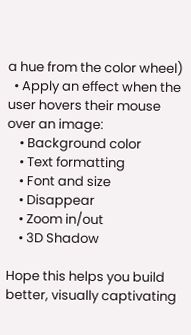a hue from the color wheel)
  • Apply an effect when the user hovers their mouse over an image:
    • Background color
    • Text formatting
    • Font and size
    • Disappear
    • Zoom in/out
    • 3D Shadow

Hope this helps you build better, visually captivating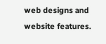web designs and website features.